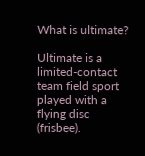What is ultimate?

Ultimate is a limited-contact team field sport played with a flying disc (frisbee).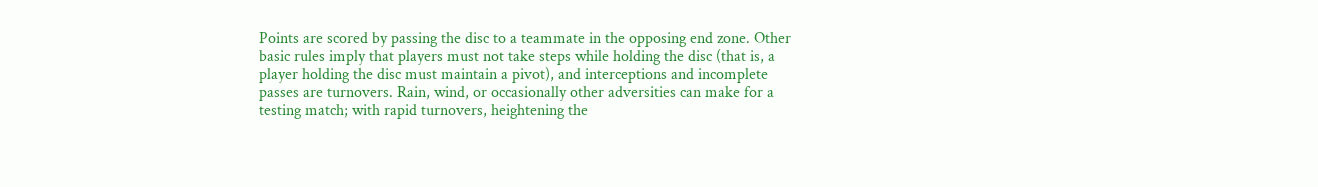Points are scored by passing the disc to a teammate in the opposing end zone. Other basic rules imply that players must not take steps while holding the disc (that is, a player holding the disc must maintain a pivot), and interceptions and incomplete passes are turnovers. Rain, wind, or occasionally other adversities can make for a testing match; with rapid turnovers, heightening the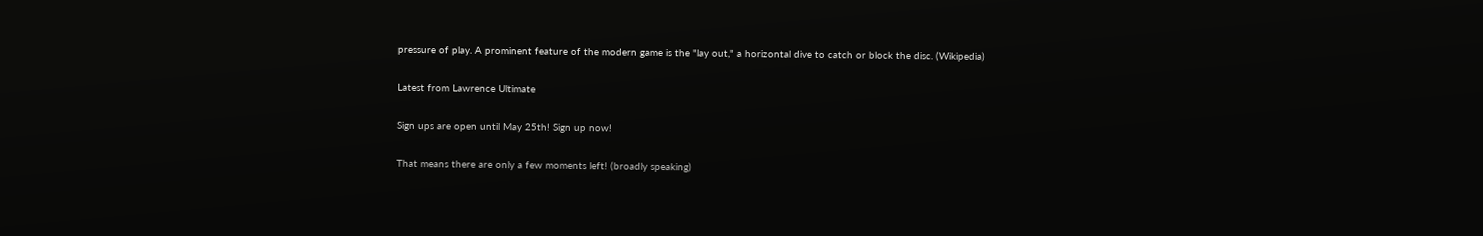pressure of play. A prominent feature of the modern game is the "lay out," a horizontal dive to catch or block the disc. (Wikipedia)

Latest from Lawrence Ultimate

Sign ups are open until May 25th! Sign up now!

That means there are only a few moments left! (broadly speaking)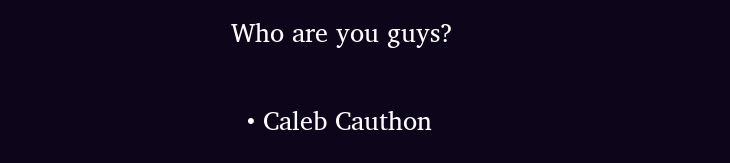Who are you guys?

  • Caleb Cauthon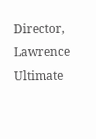Director, Lawrence Ultimate